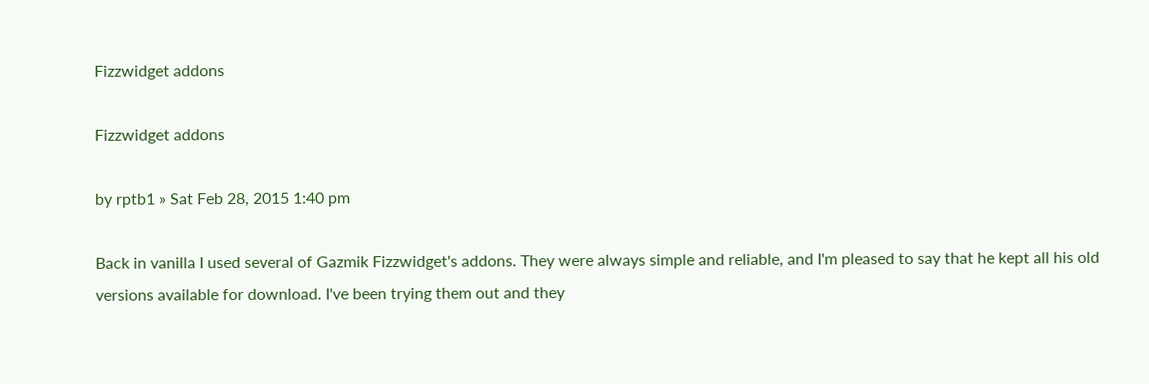Fizzwidget addons

Fizzwidget addons

by rptb1 » Sat Feb 28, 2015 1:40 pm

Back in vanilla I used several of Gazmik Fizzwidget's addons. They were always simple and reliable, and I'm pleased to say that he kept all his old versions available for download. I've been trying them out and they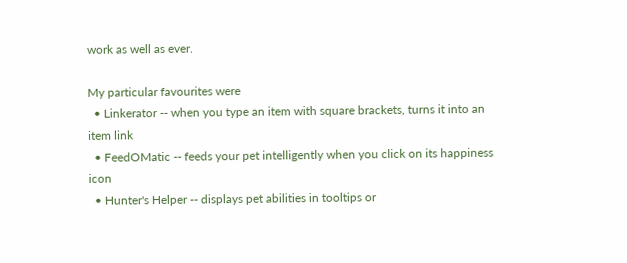work as well as ever.

My particular favourites were
  • Linkerator -- when you type an item with square brackets, turns it into an item link
  • FeedOMatic -- feeds your pet intelligently when you click on its happiness icon
  • Hunter's Helper -- displays pet abilities in tooltips or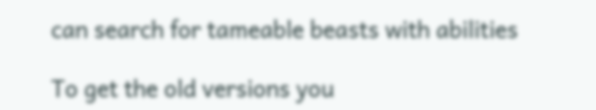can search for tameable beasts with abilities

To get the old versions you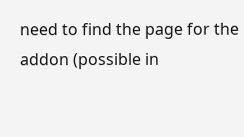need to find the page for the addon (possible in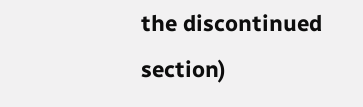the discontinued section)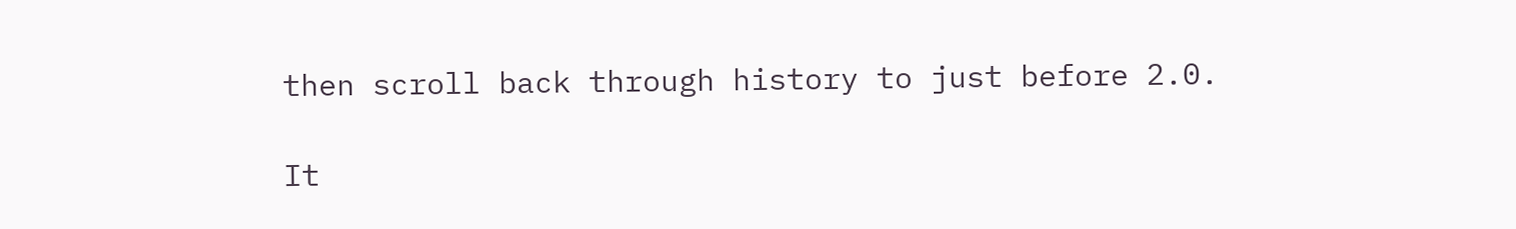then scroll back through history to just before 2.0.

It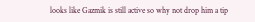looks like Gazmik is still active so why not drop him a tip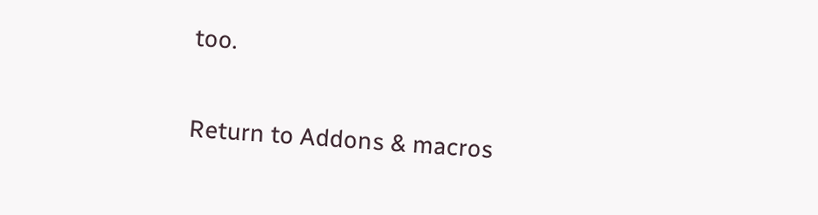too.

Return to Addons & macros